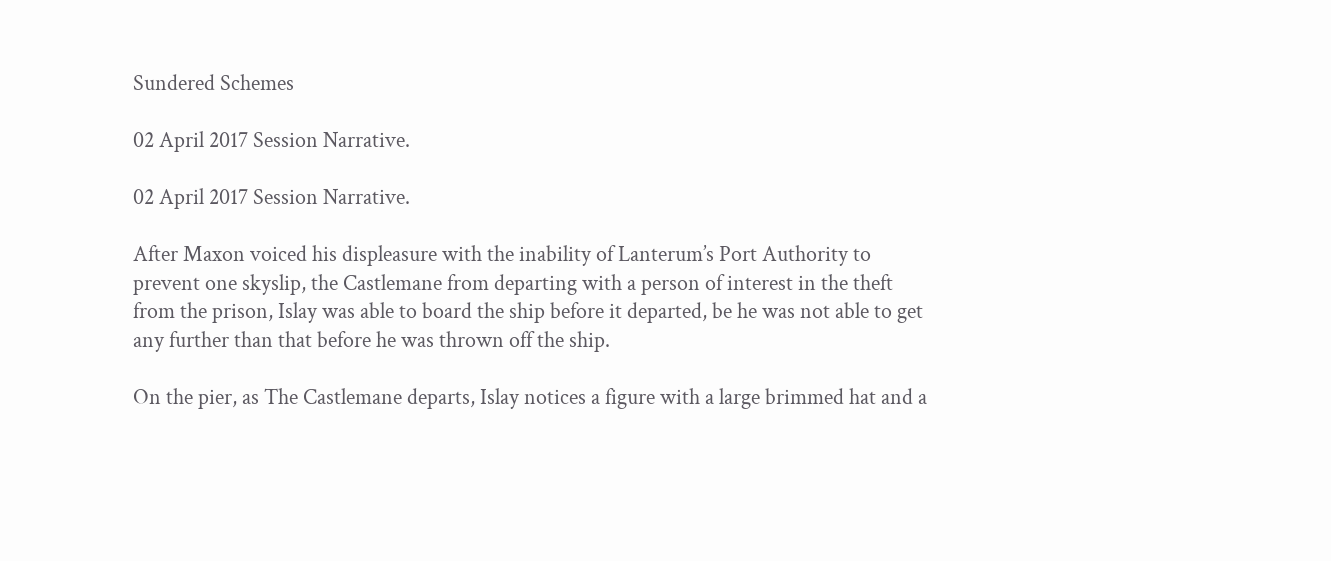Sundered Schemes

02 April 2017 Session Narrative.

02 April 2017 Session Narrative.

After Maxon voiced his displeasure with the inability of Lanterum’s Port Authority to prevent one skyslip, the Castlemane from departing with a person of interest in the theft from the prison, Islay was able to board the ship before it departed, be he was not able to get any further than that before he was thrown off the ship.

On the pier, as The Castlemane departs, Islay notices a figure with a large brimmed hat and a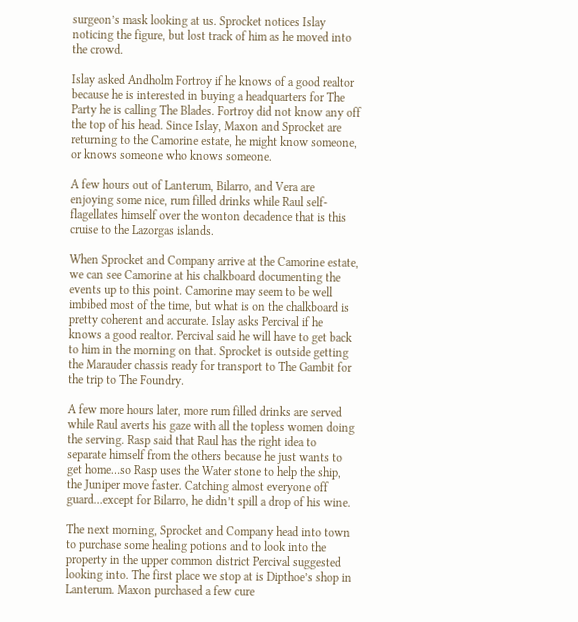surgeon’s mask looking at us. Sprocket notices Islay noticing the figure, but lost track of him as he moved into the crowd.

Islay asked Andholm Fortroy if he knows of a good realtor because he is interested in buying a headquarters for The Party he is calling The Blades. Fortroy did not know any off the top of his head. Since Islay, Maxon and Sprocket are returning to the Camorine estate, he might know someone, or knows someone who knows someone.

A few hours out of Lanterum, Bilarro, and Vera are enjoying some nice, rum filled drinks while Raul self-flagellates himself over the wonton decadence that is this cruise to the Lazorgas islands.

When Sprocket and Company arrive at the Camorine estate, we can see Camorine at his chalkboard documenting the events up to this point. Camorine may seem to be well imbibed most of the time, but what is on the chalkboard is pretty coherent and accurate. Islay asks Percival if he knows a good realtor. Percival said he will have to get back to him in the morning on that. Sprocket is outside getting the Marauder chassis ready for transport to The Gambit for the trip to The Foundry.

A few more hours later, more rum filled drinks are served while Raul averts his gaze with all the topless women doing the serving. Rasp said that Raul has the right idea to separate himself from the others because he just wants to get home…so Rasp uses the Water stone to help the ship, the Juniper move faster. Catching almost everyone off guard…except for Bilarro, he didn’t spill a drop of his wine.

The next morning, Sprocket and Company head into town to purchase some healing potions and to look into the property in the upper common district Percival suggested looking into. The first place we stop at is Dipthoe’s shop in Lanterum. Maxon purchased a few cure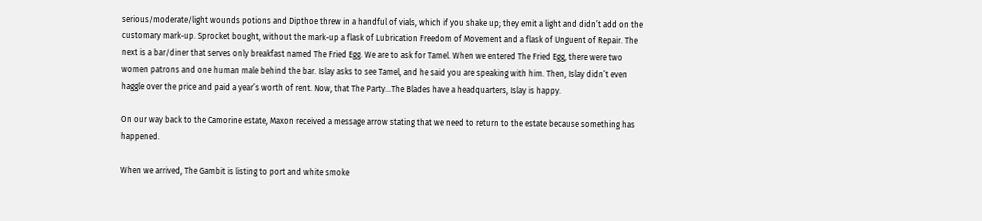serious/moderate/light wounds potions and Dipthoe threw in a handful of vials, which if you shake up; they emit a light and didn’t add on the customary mark-up. Sprocket bought, without the mark-up a flask of Lubrication Freedom of Movement and a flask of Unguent of Repair. The next is a bar/diner that serves only breakfast named The Fried Egg. We are to ask for Tamel. When we entered The Fried Egg, there were two women patrons and one human male behind the bar. Islay asks to see Tamel, and he said you are speaking with him. Then, Islay didn’t even haggle over the price and paid a year’s worth of rent. Now, that The Party…The Blades have a headquarters, Islay is happy.

On our way back to the Camorine estate, Maxon received a message arrow stating that we need to return to the estate because something has happened.

When we arrived, The Gambit is listing to port and white smoke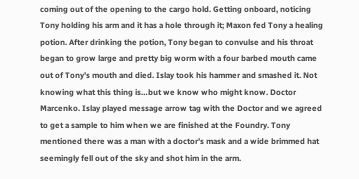coming out of the opening to the cargo hold. Getting onboard, noticing Tony holding his arm and it has a hole through it; Maxon fed Tony a healing potion. After drinking the potion, Tony began to convulse and his throat began to grow large and pretty big worm with a four barbed mouth came out of Tony’s mouth and died. Islay took his hammer and smashed it. Not knowing what this thing is…but we know who might know. Doctor Marcenko. Islay played message arrow tag with the Doctor and we agreed to get a sample to him when we are finished at the Foundry. Tony mentioned there was a man with a doctor’s mask and a wide brimmed hat seemingly fell out of the sky and shot him in the arm.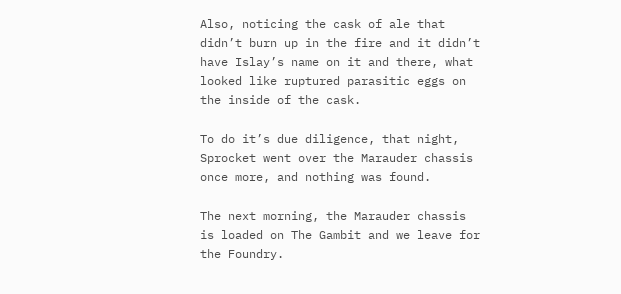Also, noticing the cask of ale that didn’t burn up in the fire and it didn’t have Islay’s name on it and there, what looked like ruptured parasitic eggs on the inside of the cask.

To do it’s due diligence, that night, Sprocket went over the Marauder chassis once more, and nothing was found.

The next morning, the Marauder chassis is loaded on The Gambit and we leave for the Foundry.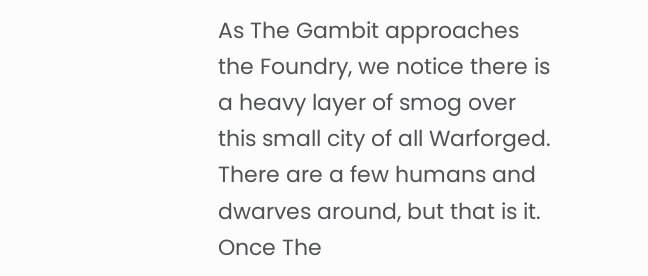As The Gambit approaches the Foundry, we notice there is a heavy layer of smog over this small city of all Warforged. There are a few humans and dwarves around, but that is it. Once The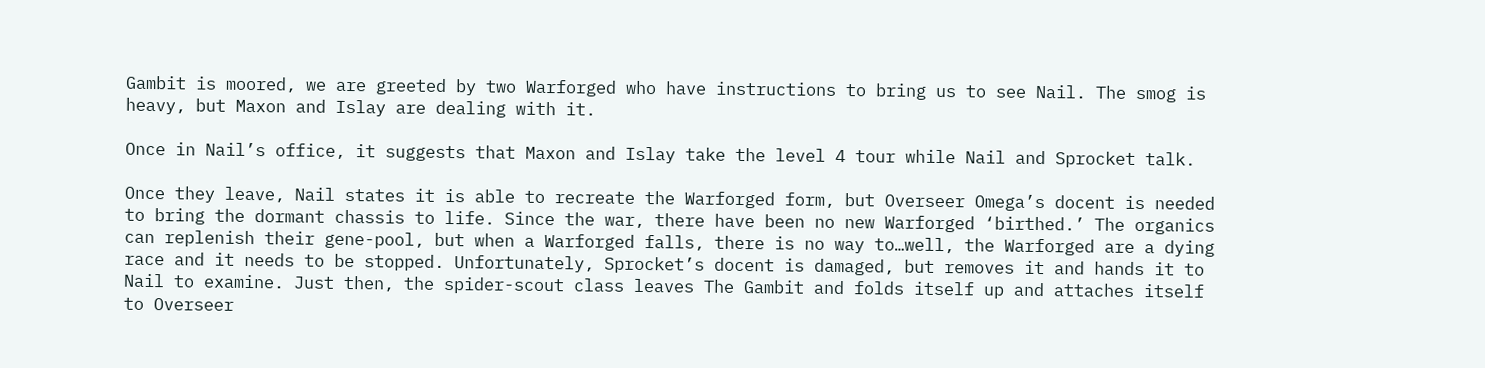Gambit is moored, we are greeted by two Warforged who have instructions to bring us to see Nail. The smog is heavy, but Maxon and Islay are dealing with it.

Once in Nail’s office, it suggests that Maxon and Islay take the level 4 tour while Nail and Sprocket talk.

Once they leave, Nail states it is able to recreate the Warforged form, but Overseer Omega’s docent is needed to bring the dormant chassis to life. Since the war, there have been no new Warforged ‘birthed.’ The organics can replenish their gene-pool, but when a Warforged falls, there is no way to…well, the Warforged are a dying race and it needs to be stopped. Unfortunately, Sprocket’s docent is damaged, but removes it and hands it to Nail to examine. Just then, the spider-scout class leaves The Gambit and folds itself up and attaches itself to Overseer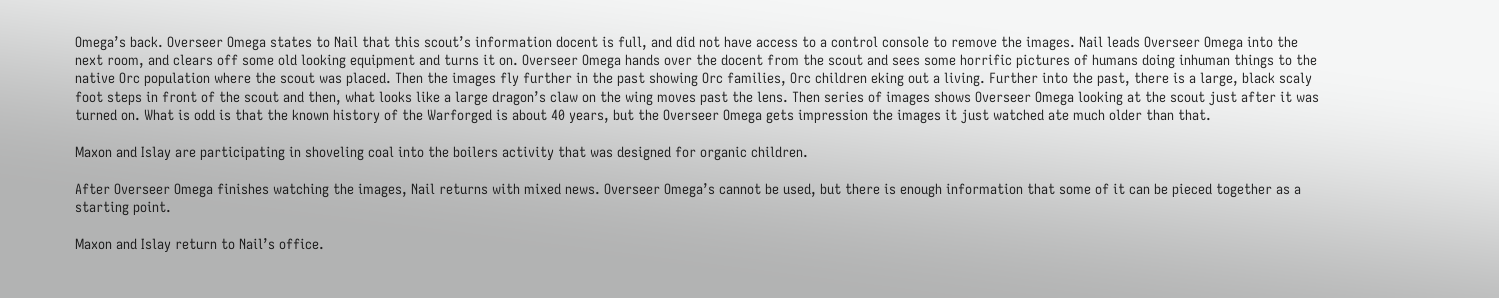Omega’s back. Overseer Omega states to Nail that this scout’s information docent is full, and did not have access to a control console to remove the images. Nail leads Overseer Omega into the next room, and clears off some old looking equipment and turns it on. Overseer Omega hands over the docent from the scout and sees some horrific pictures of humans doing inhuman things to the native Orc population where the scout was placed. Then the images fly further in the past showing Orc families, Orc children eking out a living. Further into the past, there is a large, black scaly foot steps in front of the scout and then, what looks like a large dragon’s claw on the wing moves past the lens. Then series of images shows Overseer Omega looking at the scout just after it was turned on. What is odd is that the known history of the Warforged is about 40 years, but the Overseer Omega gets impression the images it just watched ate much older than that.

Maxon and Islay are participating in shoveling coal into the boilers activity that was designed for organic children.

After Overseer Omega finishes watching the images, Nail returns with mixed news. Overseer Omega’s cannot be used, but there is enough information that some of it can be pieced together as a starting point.

Maxon and Islay return to Nail’s office.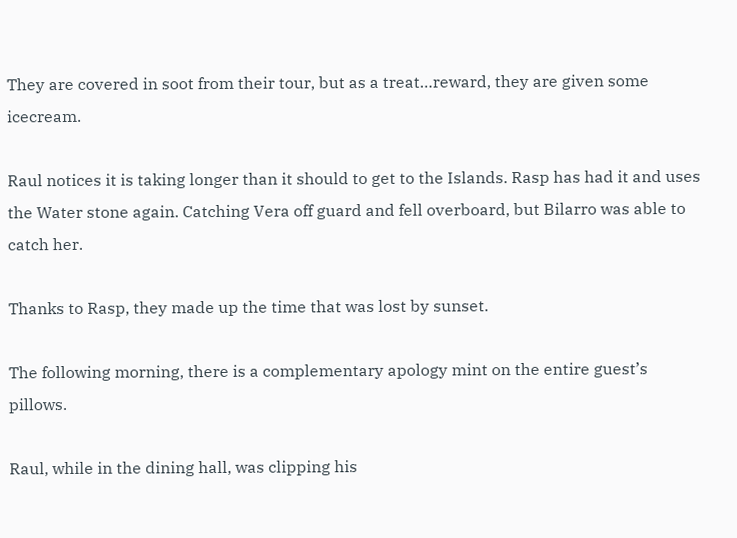They are covered in soot from their tour, but as a treat…reward, they are given some icecream.

Raul notices it is taking longer than it should to get to the Islands. Rasp has had it and uses the Water stone again. Catching Vera off guard and fell overboard, but Bilarro was able to catch her.

Thanks to Rasp, they made up the time that was lost by sunset.

The following morning, there is a complementary apology mint on the entire guest’s pillows.

Raul, while in the dining hall, was clipping his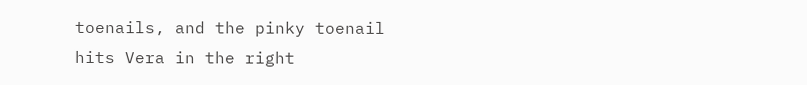toenails, and the pinky toenail hits Vera in the right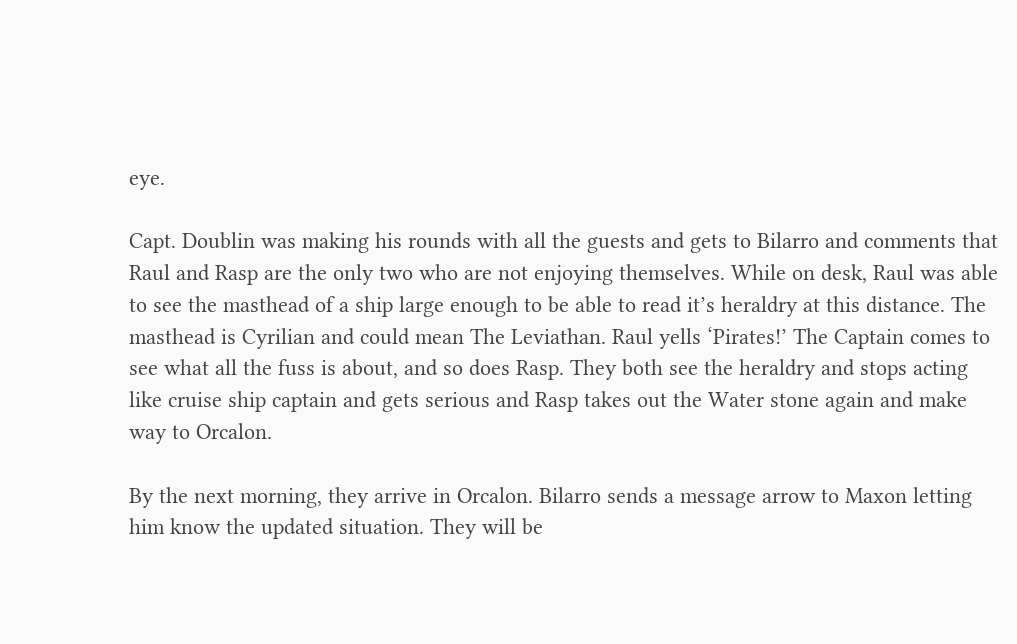eye.

Capt. Doublin was making his rounds with all the guests and gets to Bilarro and comments that Raul and Rasp are the only two who are not enjoying themselves. While on desk, Raul was able to see the masthead of a ship large enough to be able to read it’s heraldry at this distance. The masthead is Cyrilian and could mean The Leviathan. Raul yells ‘Pirates!’ The Captain comes to see what all the fuss is about, and so does Rasp. They both see the heraldry and stops acting like cruise ship captain and gets serious and Rasp takes out the Water stone again and make way to Orcalon.

By the next morning, they arrive in Orcalon. Bilarro sends a message arrow to Maxon letting him know the updated situation. They will be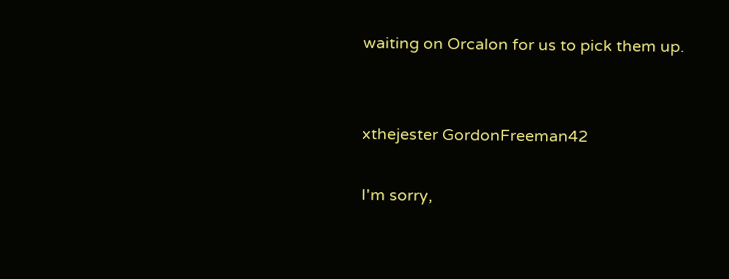waiting on Orcalon for us to pick them up.


xthejester GordonFreeman42

I'm sorry,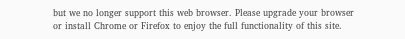but we no longer support this web browser. Please upgrade your browser or install Chrome or Firefox to enjoy the full functionality of this site.